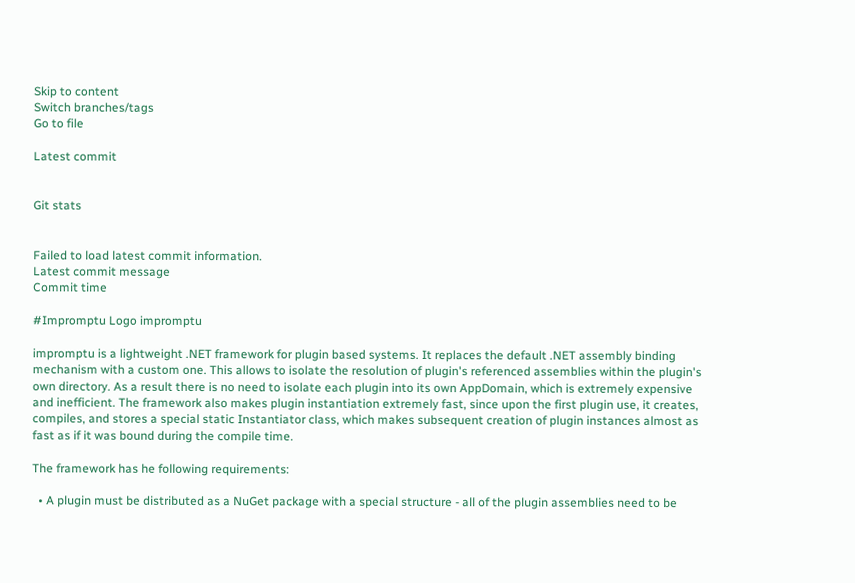Skip to content
Switch branches/tags
Go to file

Latest commit


Git stats


Failed to load latest commit information.
Latest commit message
Commit time

#Impromptu Logo impromptu

impromptu is a lightweight .NET framework for plugin based systems. It replaces the default .NET assembly binding mechanism with a custom one. This allows to isolate the resolution of plugin's referenced assemblies within the plugin's own directory. As a result there is no need to isolate each plugin into its own AppDomain, which is extremely expensive and inefficient. The framework also makes plugin instantiation extremely fast, since upon the first plugin use, it creates, compiles, and stores a special static Instantiator class, which makes subsequent creation of plugin instances almost as fast as if it was bound during the compile time.

The framework has he following requirements:

  • A plugin must be distributed as a NuGet package with a special structure - all of the plugin assemblies need to be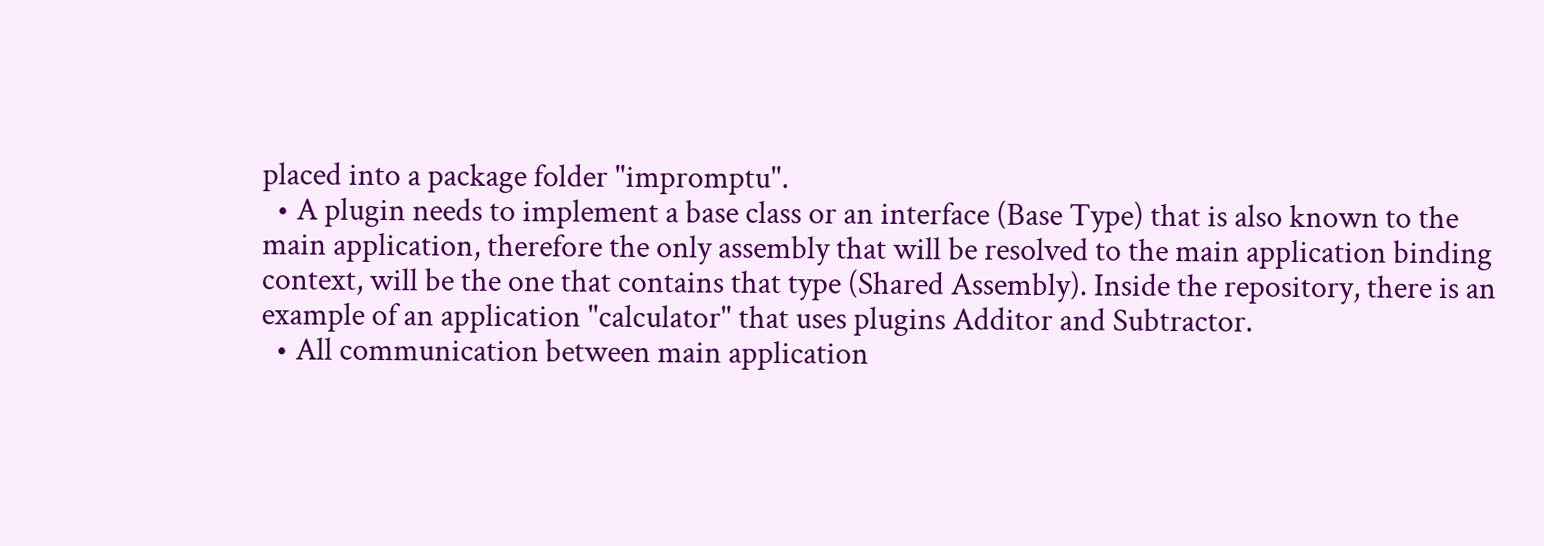placed into a package folder "impromptu".
  • A plugin needs to implement a base class or an interface (Base Type) that is also known to the main application, therefore the only assembly that will be resolved to the main application binding context, will be the one that contains that type (Shared Assembly). Inside the repository, there is an example of an application "calculator" that uses plugins Additor and Subtractor.
  • All communication between main application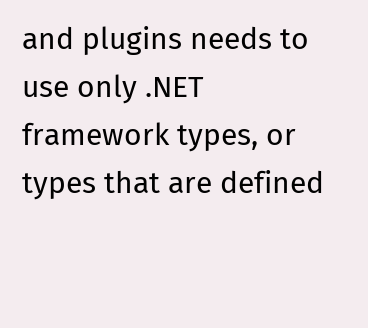and plugins needs to use only .NET framework types, or types that are defined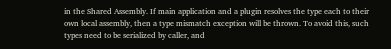in the Shared Assembly. If main application and a plugin resolves the type each to their own local assembly, then a type mismatch exception will be thrown. To avoid this, such types need to be serialized by caller, and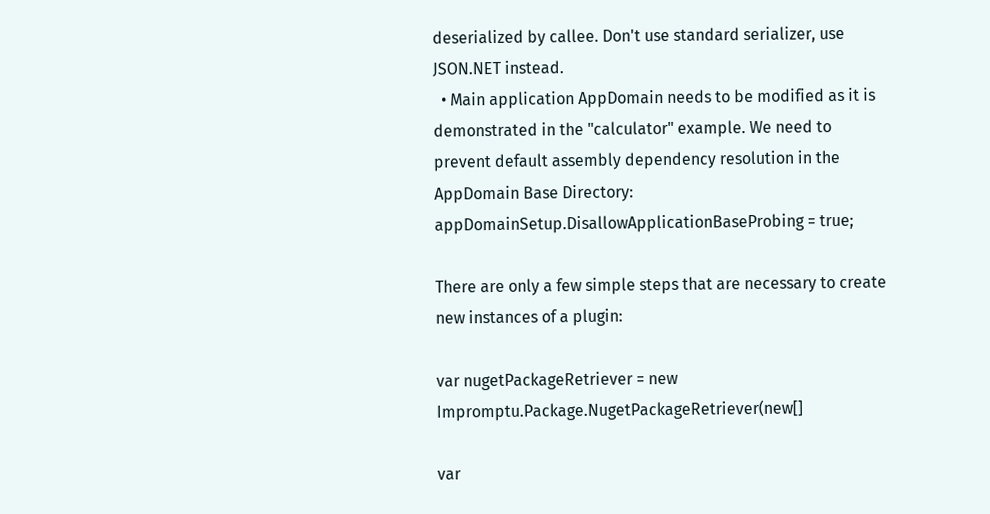deserialized by callee. Don't use standard serializer, use JSON.NET instead.
  • Main application AppDomain needs to be modified as it is demonstrated in the "calculator" example. We need to prevent default assembly dependency resolution in the AppDomain Base Directory: appDomainSetup.DisallowApplicationBaseProbing = true;

There are only a few simple steps that are necessary to create new instances of a plugin:

var nugetPackageRetriever = new Impromptu.Package.NugetPackageRetriever(new[]

var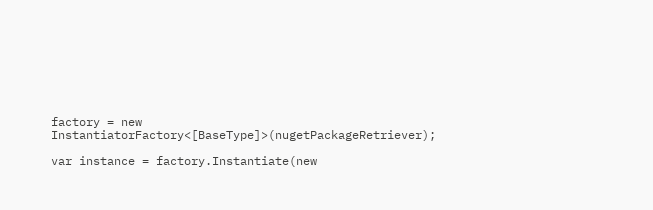factory = new InstantiatorFactory<[BaseType]>(nugetPackageRetriever);

var instance = factory.Instantiate(new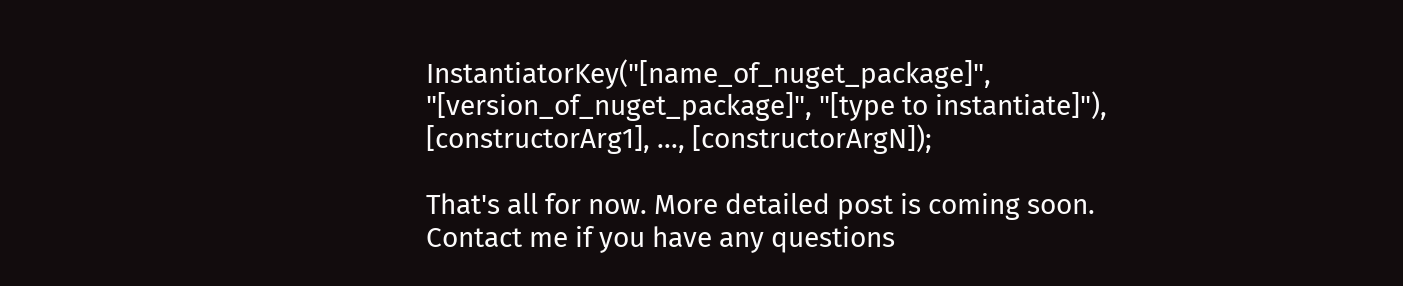InstantiatorKey("[name_of_nuget_package]", "[version_of_nuget_package]", "[type to instantiate]"), [constructorArg1], ..., [constructorArgN]);

That's all for now. More detailed post is coming soon. Contact me if you have any questions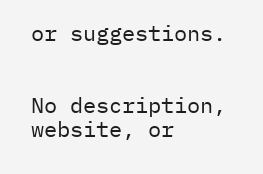or suggestions.


No description, website, or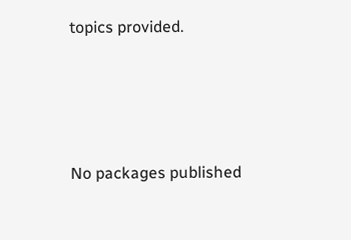topics provided.




No packages published